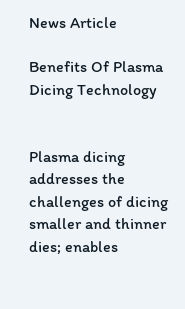News Article

Benefits Of Plasma Dicing Technology


Plasma dicing addresses the challenges of dicing smaller and thinner dies; enables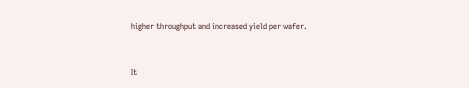higher throughput and increased yield per wafer.


It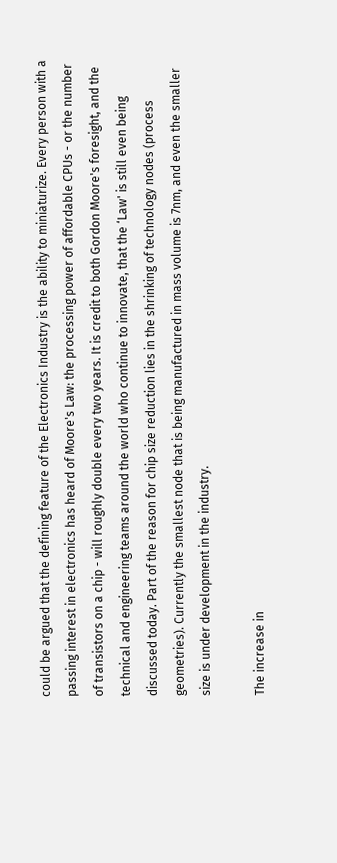could be argued that the defining feature of the Electronics Industry is the ability to miniaturize. Every person with a passing interest in electronics has heard of Moore's Law: the processing power of affordable CPUs - or the number of transistors on a chip - will roughly double every two years. It is credit to both Gordon Moore's foresight, and the technical and engineering teams around the world who continue to innovate, that the ‘Law' is still even being discussed today. Part of the reason for chip size reduction lies in the shrinking of technology nodes (process geometries). Currently the smallest node that is being manufactured in mass volume is 7nm, and even the smaller size is under development in the industry.

The increase in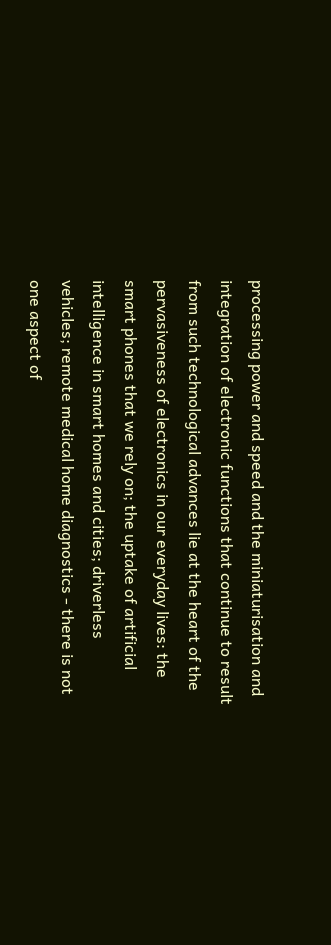processing power and speed and the miniaturisation and integration of electronic functions that continue to result from such technological advances lie at the heart of the pervasiveness of electronics in our everyday lives: the smart phones that we rely on; the uptake of artificial intelligence in smart homes and cities; driverless vehicles; remote medical home diagnostics - there is not one aspect of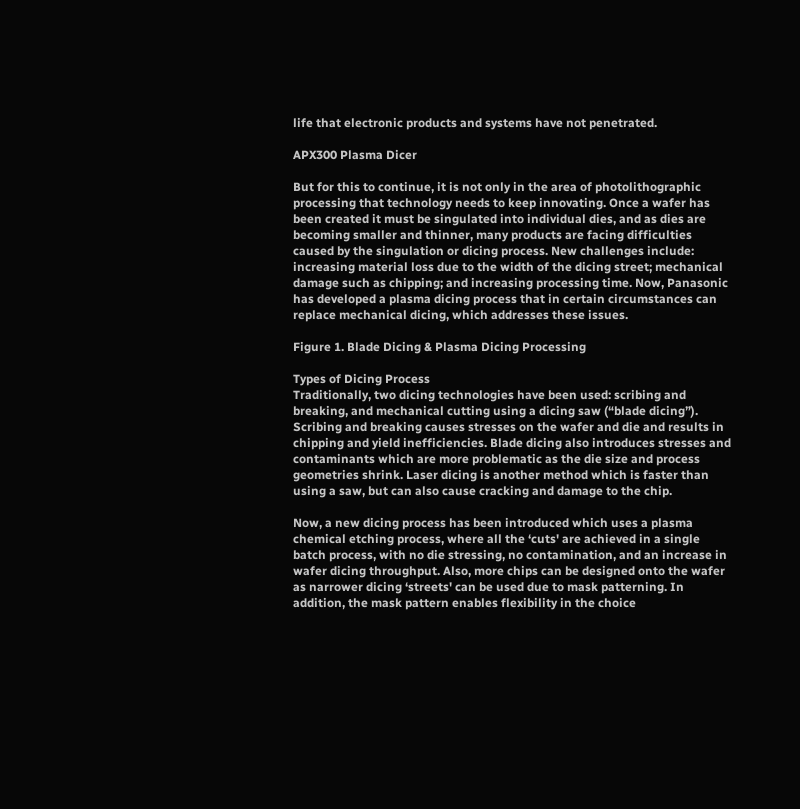life that electronic products and systems have not penetrated.

APX300 Plasma Dicer

But for this to continue, it is not only in the area of photolithographic processing that technology needs to keep innovating. Once a wafer has been created it must be singulated into individual dies, and as dies are becoming smaller and thinner, many products are facing difficulties caused by the singulation or dicing process. New challenges include: increasing material loss due to the width of the dicing street; mechanical damage such as chipping; and increasing processing time. Now, Panasonic has developed a plasma dicing process that in certain circumstances can replace mechanical dicing, which addresses these issues.

Figure 1. Blade Dicing & Plasma Dicing Processing

Types of Dicing Process
Traditionally, two dicing technologies have been used: scribing and breaking, and mechanical cutting using a dicing saw (“blade dicing”). Scribing and breaking causes stresses on the wafer and die and results in chipping and yield inefficiencies. Blade dicing also introduces stresses and contaminants which are more problematic as the die size and process geometries shrink. Laser dicing is another method which is faster than using a saw, but can also cause cracking and damage to the chip.

Now, a new dicing process has been introduced which uses a plasma chemical etching process, where all the ‘cuts' are achieved in a single batch process, with no die stressing, no contamination, and an increase in wafer dicing throughput. Also, more chips can be designed onto the wafer as narrower dicing ‘streets' can be used due to mask patterning. In addition, the mask pattern enables flexibility in the choice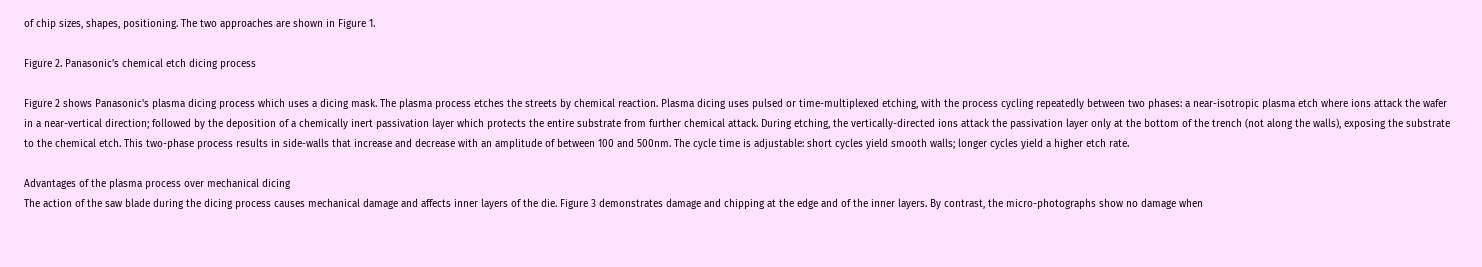of chip sizes, shapes, positioning. The two approaches are shown in Figure 1.

Figure 2. Panasonic's chemical etch dicing process

Figure 2 shows Panasonic's plasma dicing process which uses a dicing mask. The plasma process etches the streets by chemical reaction. Plasma dicing uses pulsed or time-multiplexed etching, with the process cycling repeatedly between two phases: a near-isotropic plasma etch where ions attack the wafer in a near-vertical direction; followed by the deposition of a chemically inert passivation layer which protects the entire substrate from further chemical attack. During etching, the vertically-directed ions attack the passivation layer only at the bottom of the trench (not along the walls), exposing the substrate to the chemical etch. This two-phase process results in side-walls that increase and decrease with an amplitude of between 100 and 500nm. The cycle time is adjustable: short cycles yield smooth walls; longer cycles yield a higher etch rate.

Advantages of the plasma process over mechanical dicing
The action of the saw blade during the dicing process causes mechanical damage and affects inner layers of the die. Figure 3 demonstrates damage and chipping at the edge and of the inner layers. By contrast, the micro-photographs show no damage when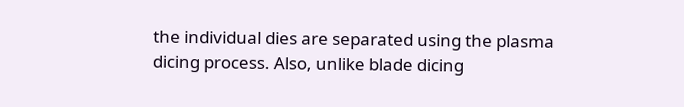the individual dies are separated using the plasma dicing process. Also, unlike blade dicing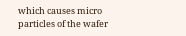which causes micro particles of the wafer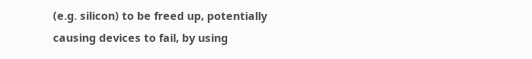(e.g. silicon) to be freed up, potentially causing devices to fail, by using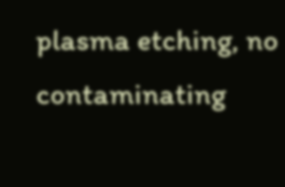plasma etching, no contaminating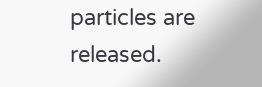particles are released.